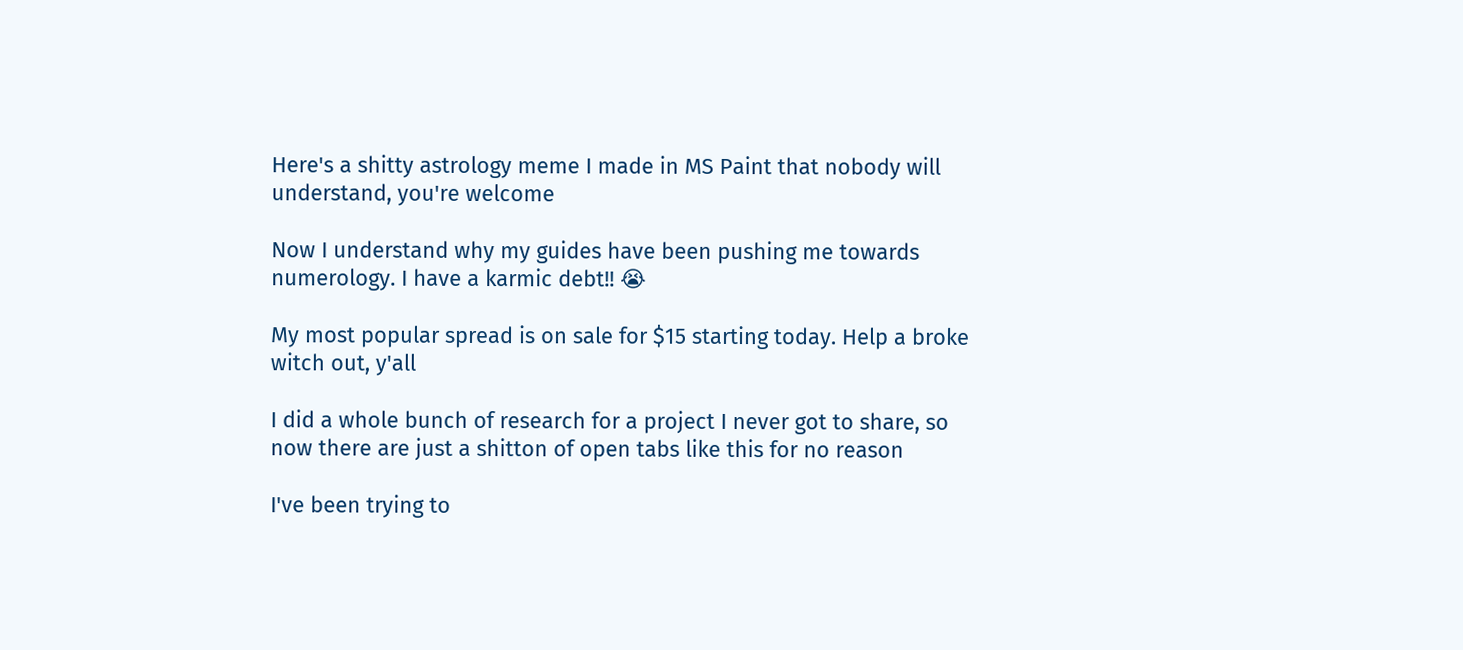Here's a shitty astrology meme I made in MS Paint that nobody will understand, you're welcome

Now I understand why my guides have been pushing me towards numerology. I have a karmic debt!! 😭

My most popular spread is on sale for $15 starting today. Help a broke witch out, y'all

I did a whole bunch of research for a project I never got to share, so now there are just a shitton of open tabs like this for no reason

I've been trying to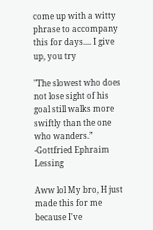come up with a witty phrase to accompany this for days.... I give up, you try

"The slowest who does not lose sight of his goal still walks more swiftly than the one who wanders.”
-Gottfried Ephraim Lessing

Aww lol My bro, H just made this for me because I've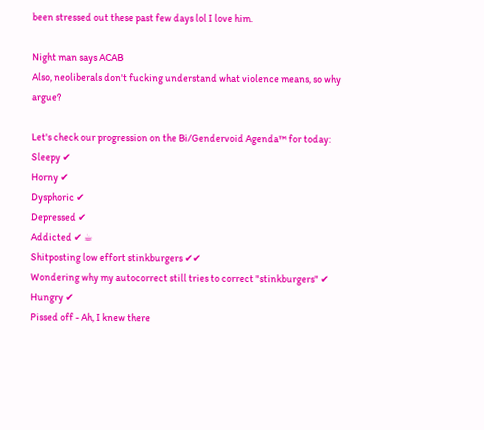been stressed out these past few days lol I love him.

Night man says ACAB
Also, neoliberals don't fucking understand what violence means, so why argue?

Let's check our progression on the Bi/Gendervoid Agenda™ for today:
Sleepy ✔
Horny ✔
Dysphoric ✔
Depressed ✔
Addicted ✔ ☕
Shitposting low effort stinkburgers ✔✔
Wondering why my autocorrect still tries to correct "stinkburgers" ✔
Hungry ✔
Pissed off - Ah, I knew there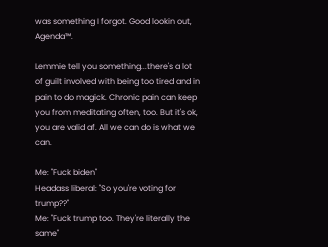was something I forgot. Good lookin out, Agenda™.

Lemmie tell you something...there's a lot of guilt involved with being too tired and in pain to do magick. Chronic pain can keep you from meditating often, too. But it's ok, you are valid af. All we can do is what we can.

Me: "Fuck biden"
Headass liberal: "So you're voting for trump??"
Me: "Fuck trump too. They're literally the same"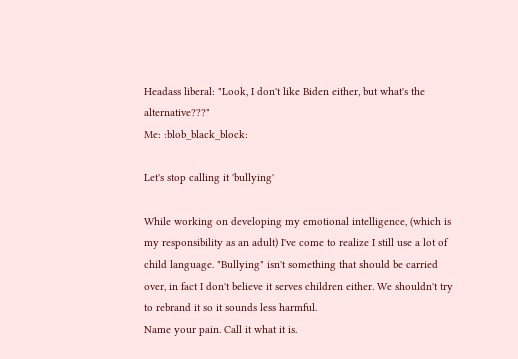Headass liberal: "Look, I don't like Biden either, but what's the alternative???"
Me: :blob_black_block:

Let's stop calling it 'bullying'

While working on developing my emotional intelligence, (which is my responsibility as an adult) I've come to realize I still use a lot of child language. "Bullying" isn't something that should be carried over, in fact I don't believe it serves children either. We shouldn't try to rebrand it so it sounds less harmful.
Name your pain. Call it what it is.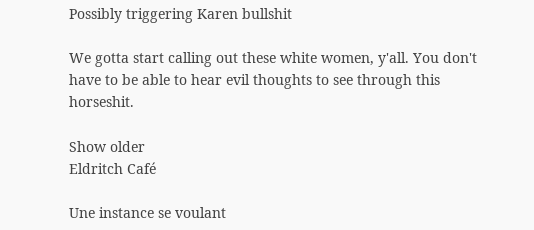Possibly triggering Karen bullshit

We gotta start calling out these white women, y'all. You don't have to be able to hear evil thoughts to see through this horseshit.

Show older
Eldritch Café

Une instance se voulant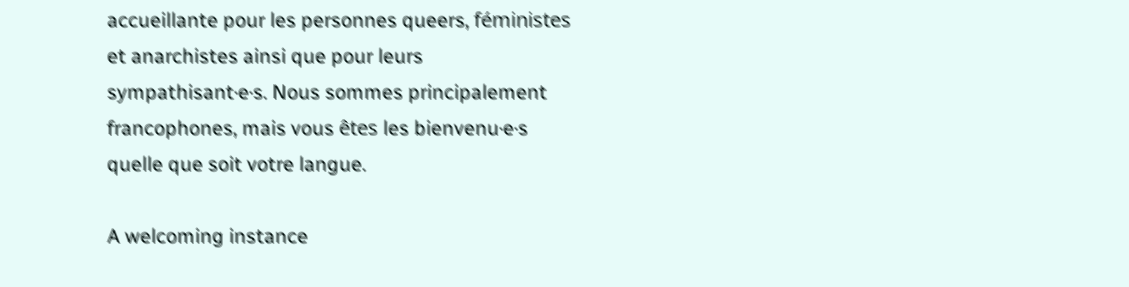accueillante pour les personnes queers, féministes et anarchistes ainsi que pour leurs sympathisant·e·s. Nous sommes principalement francophones, mais vous êtes les bienvenu·e·s quelle que soit votre langue.

A welcoming instance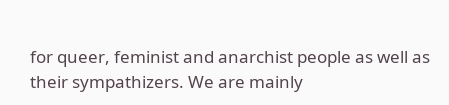for queer, feminist and anarchist people as well as their sympathizers. We are mainly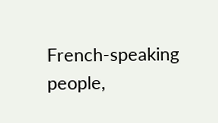French-speaking people,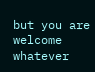but you are welcome whatever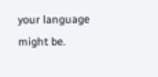your language might be.